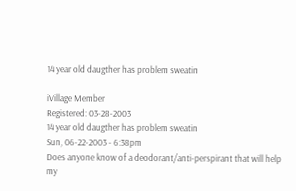14 year old daugther has problem sweatin

iVillage Member
Registered: 03-28-2003
14 year old daugther has problem sweatin
Sun, 06-22-2003 - 6:38pm
Does anyone know of a deodorant/anti-perspirant that will help my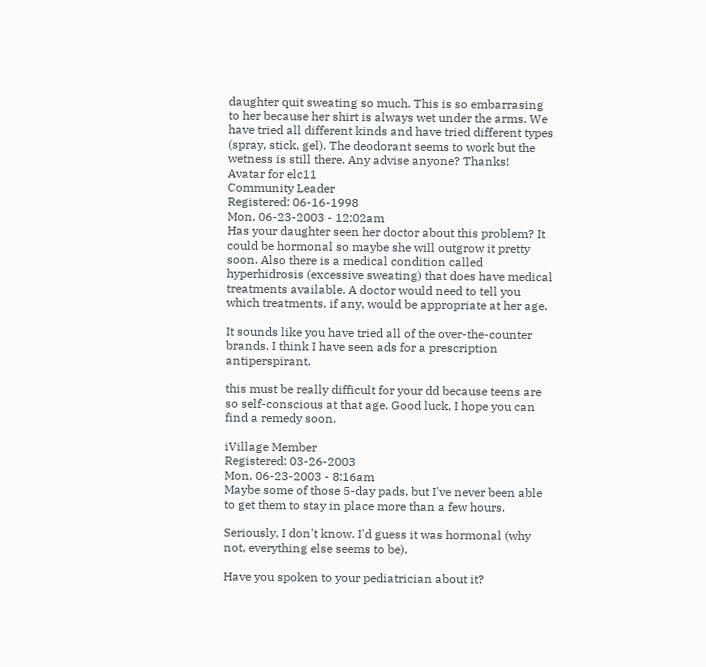daughter quit sweating so much. This is so embarrasing to her because her shirt is always wet under the arms. We have tried all different kinds and have tried different types (spray, stick, gel). The deodorant seems to work but the wetness is still there. Any advise anyone? Thanks!
Avatar for elc11
Community Leader
Registered: 06-16-1998
Mon, 06-23-2003 - 12:02am
Has your daughter seen her doctor about this problem? It could be hormonal so maybe she will outgrow it pretty soon. Also there is a medical condition called hyperhidrosis (excessive sweating) that does have medical treatments available. A doctor would need to tell you which treatments, if any, would be appropriate at her age.

It sounds like you have tried all of the over-the-counter brands. I think I have seen ads for a prescription antiperspirant.

this must be really difficult for your dd because teens are so self-conscious at that age. Good luck, I hope you can find a remedy soon.

iVillage Member
Registered: 03-26-2003
Mon, 06-23-2003 - 8:16am
Maybe some of those 5-day pads, but I've never been able to get them to stay in place more than a few hours.

Seriously, I don't know. I'd guess it was hormonal (why not, everything else seems to be).

Have you spoken to your pediatrician about it?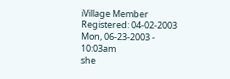iVillage Member
Registered: 04-02-2003
Mon, 06-23-2003 - 10:03am
she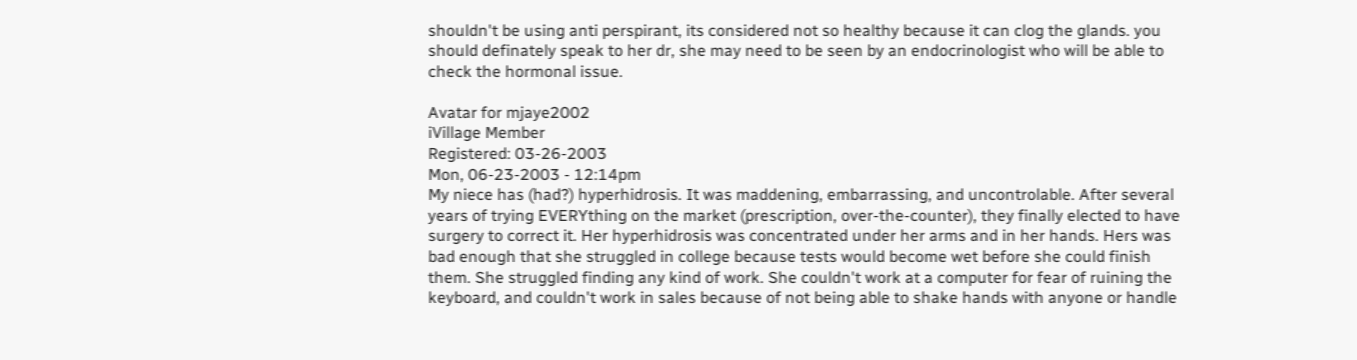shouldn't be using anti perspirant, its considered not so healthy because it can clog the glands. you should definately speak to her dr, she may need to be seen by an endocrinologist who will be able to check the hormonal issue.

Avatar for mjaye2002
iVillage Member
Registered: 03-26-2003
Mon, 06-23-2003 - 12:14pm
My niece has (had?) hyperhidrosis. It was maddening, embarrassing, and uncontrolable. After several years of trying EVERYthing on the market (prescription, over-the-counter), they finally elected to have surgery to correct it. Her hyperhidrosis was concentrated under her arms and in her hands. Hers was bad enough that she struggled in college because tests would become wet before she could finish them. She struggled finding any kind of work. She couldn't work at a computer for fear of ruining the keyboard, and couldn't work in sales because of not being able to shake hands with anyone or handle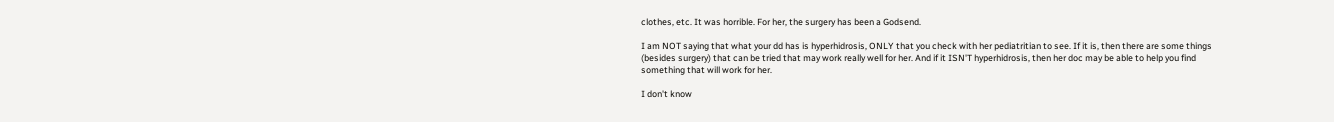clothes, etc. It was horrible. For her, the surgery has been a Godsend.

I am NOT saying that what your dd has is hyperhidrosis, ONLY that you check with her pediatritian to see. If it is, then there are some things (besides surgery) that can be tried that may work really well for her. And if it ISN'T hyperhidrosis, then her doc may be able to help you find something that will work for her.

I don't know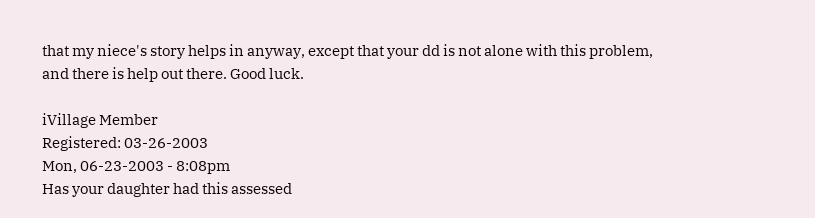that my niece's story helps in anyway, except that your dd is not alone with this problem, and there is help out there. Good luck.

iVillage Member
Registered: 03-26-2003
Mon, 06-23-2003 - 8:08pm
Has your daughter had this assessed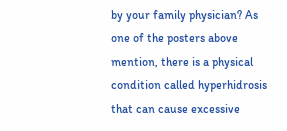by your family physician? As one of the posters above mention, there is a physical condition called hyperhidrosis that can cause excessive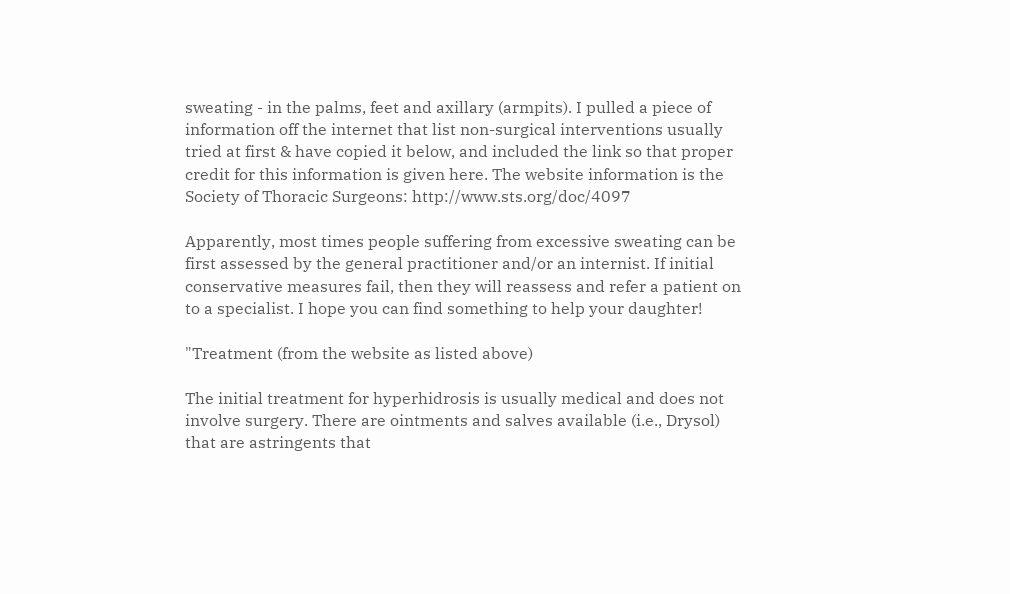sweating - in the palms, feet and axillary (armpits). I pulled a piece of information off the internet that list non-surgical interventions usually tried at first & have copied it below, and included the link so that proper credit for this information is given here. The website information is the Society of Thoracic Surgeons: http://www.sts.org/doc/4097

Apparently, most times people suffering from excessive sweating can be first assessed by the general practitioner and/or an internist. If initial conservative measures fail, then they will reassess and refer a patient on to a specialist. I hope you can find something to help your daughter!

"Treatment (from the website as listed above)

The initial treatment for hyperhidrosis is usually medical and does not involve surgery. There are ointments and salves available (i.e., Drysol) that are astringents that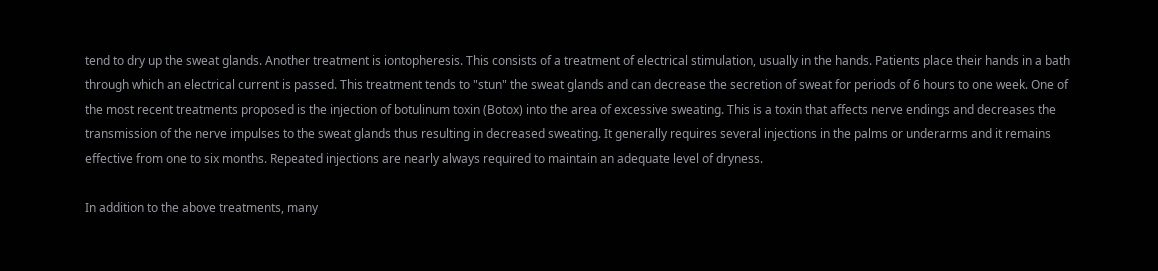tend to dry up the sweat glands. Another treatment is iontopheresis. This consists of a treatment of electrical stimulation, usually in the hands. Patients place their hands in a bath through which an electrical current is passed. This treatment tends to "stun" the sweat glands and can decrease the secretion of sweat for periods of 6 hours to one week. One of the most recent treatments proposed is the injection of botulinum toxin (Botox) into the area of excessive sweating. This is a toxin that affects nerve endings and decreases the transmission of the nerve impulses to the sweat glands thus resulting in decreased sweating. It generally requires several injections in the palms or underarms and it remains effective from one to six months. Repeated injections are nearly always required to maintain an adequate level of dryness.

In addition to the above treatments, many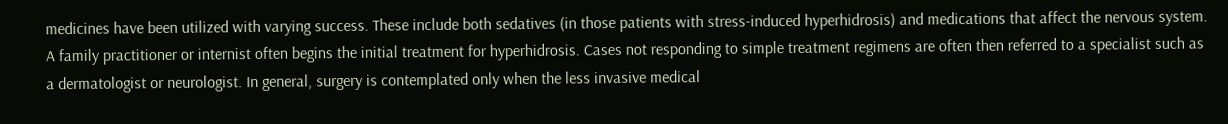medicines have been utilized with varying success. These include both sedatives (in those patients with stress-induced hyperhidrosis) and medications that affect the nervous system. A family practitioner or internist often begins the initial treatment for hyperhidrosis. Cases not responding to simple treatment regimens are often then referred to a specialist such as a dermatologist or neurologist. In general, surgery is contemplated only when the less invasive medical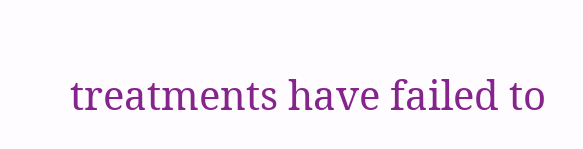treatments have failed to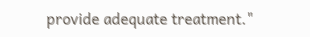provide adequate treatment."